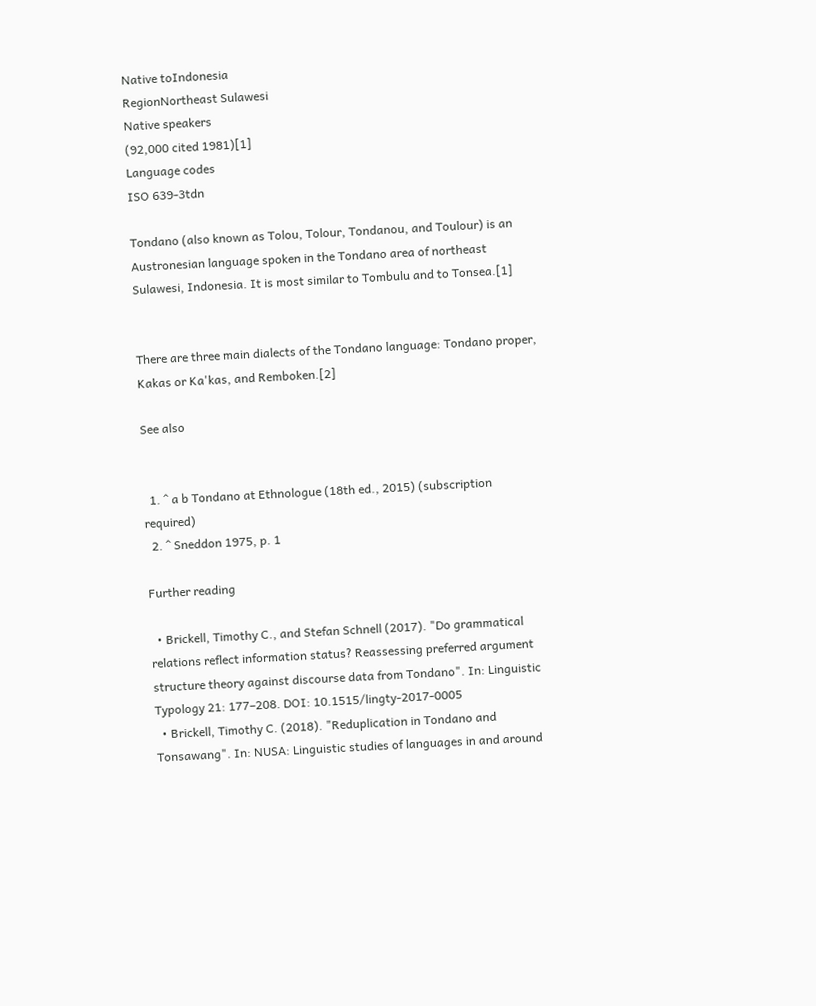Native toIndonesia
RegionNortheast Sulawesi
Native speakers
(92,000 cited 1981)[1]
Language codes
ISO 639-3tdn

Tondano (also known as Tolou, Tolour, Tondanou, and Toulour) is an Austronesian language spoken in the Tondano area of northeast Sulawesi, Indonesia. It is most similar to Tombulu and to Tonsea.[1]


There are three main dialects of the Tondano language: Tondano proper, Kakas or Ka'kas, and Remboken.[2]

See also


  1. ^ a b Tondano at Ethnologue (18th ed., 2015) (subscription required)
  2. ^ Sneddon 1975, p. 1

Further reading

  • Brickell, Timothy C., and Stefan Schnell (2017). "Do grammatical relations reflect information status? Reassessing preferred argument structure theory against discourse data from Tondano". In: Linguistic Typology 21: 177–208. DOI: 10.1515/lingty-2017-0005
  • Brickell, Timothy C. (2018). "Reduplication in Tondano and Tonsawang". In: NUSA: Linguistic studies of languages in and around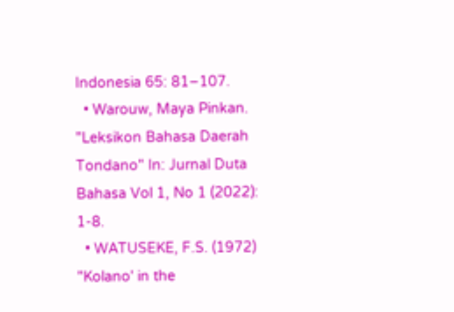Indonesia 65: 81–107.
  • Warouw, Maya Pinkan. "Leksikon Bahasa Daerah Tondano" In: Jurnal Duta Bahasa Vol 1, No 1 (2022): 1-8.
  • WATUSEKE, F.S. (1972) "Kolano' in the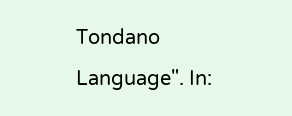Tondano Language". In: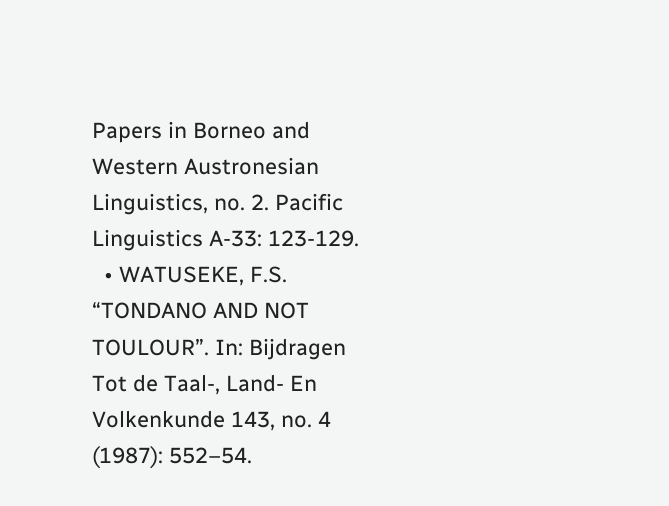Papers in Borneo and Western Austronesian Linguistics, no. 2. Pacific Linguistics A-33: 123-129.
  • WATUSEKE, F.S. “TONDANO AND NOT TOULOUR”. In: Bijdragen Tot de Taal-, Land- En Volkenkunde 143, no. 4 (1987): 552–54.